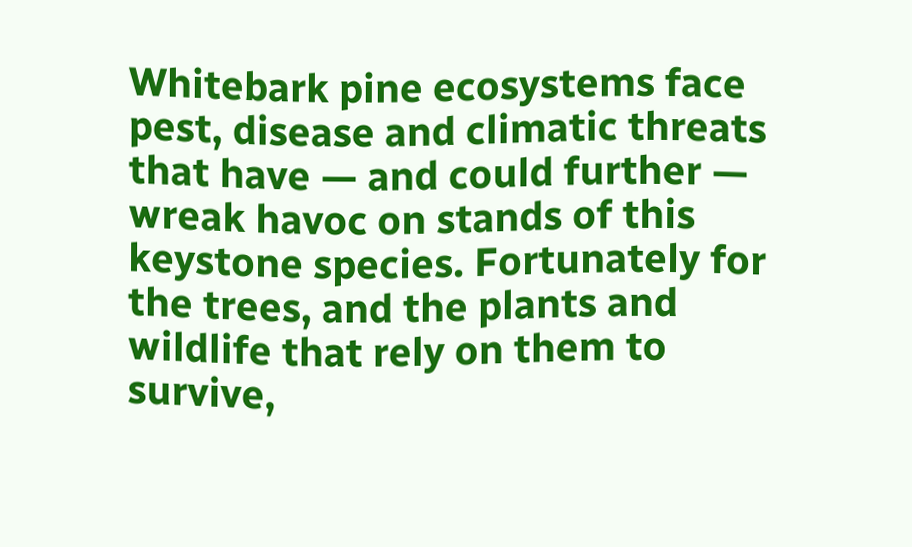Whitebark pine ecosystems face pest, disease and climatic threats that have — and could further — wreak havoc on stands of this keystone species. Fortunately for the trees, and the plants and wildlife that rely on them to survive,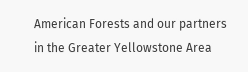American Forests and our partners in the Greater Yellowstone Area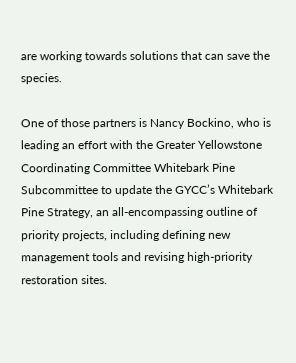are working towards solutions that can save the species.

One of those partners is Nancy Bockino, who is leading an effort with the Greater Yellowstone Coordinating Committee Whitebark Pine Subcommittee to update the GYCC’s Whitebark Pine Strategy, an all-encompassing outline of priority projects, including defining new management tools and revising high-priority restoration sites.